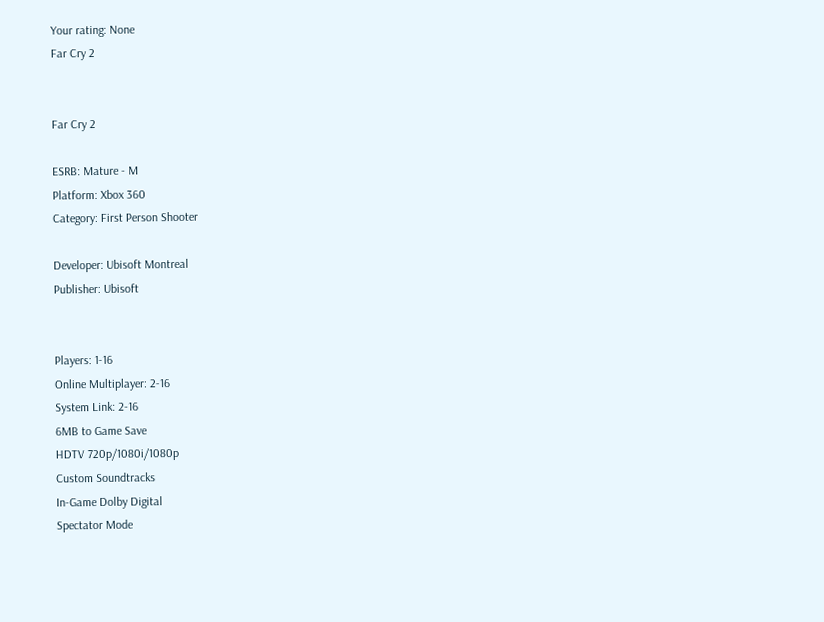Your rating: None
Far Cry 2


Far Cry 2

ESRB: Mature - M
Platform: Xbox 360
Category: First Person Shooter

Developer: Ubisoft Montreal
Publisher: Ubisoft


Players: 1-16
Online Multiplayer: 2-16
System Link: 2-16
6MB to Game Save
HDTV 720p/1080i/1080p
Custom Soundtracks
In-Game Dolby Digital
Spectator Mode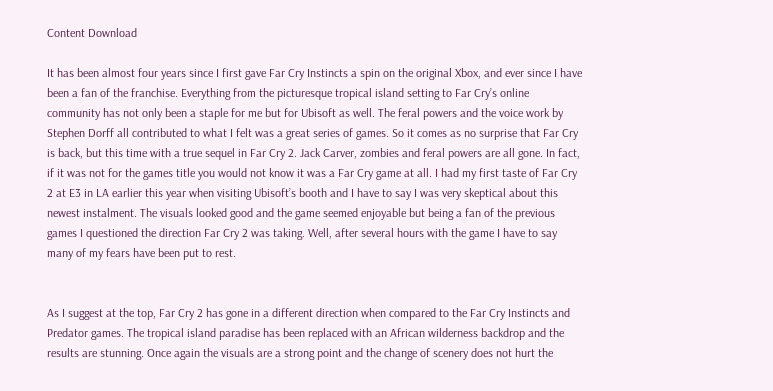Content Download

It has been almost four years since I first gave Far Cry Instincts a spin on the original Xbox, and ever since I have been a fan of the franchise. Everything from the picturesque tropical island setting to Far Cry’s online community has not only been a staple for me but for Ubisoft as well. The feral powers and the voice work by Stephen Dorff all contributed to what I felt was a great series of games. So it comes as no surprise that Far Cry is back, but this time with a true sequel in Far Cry 2. Jack Carver, zombies and feral powers are all gone. In fact, if it was not for the games title you would not know it was a Far Cry game at all. I had my first taste of Far Cry 2 at E3 in LA earlier this year when visiting Ubisoft’s booth and I have to say I was very skeptical about this newest instalment. The visuals looked good and the game seemed enjoyable but being a fan of the previous games I questioned the direction Far Cry 2 was taking. Well, after several hours with the game I have to say many of my fears have been put to rest.


As I suggest at the top, Far Cry 2 has gone in a different direction when compared to the Far Cry Instincts and Predator games. The tropical island paradise has been replaced with an African wilderness backdrop and the results are stunning. Once again the visuals are a strong point and the change of scenery does not hurt the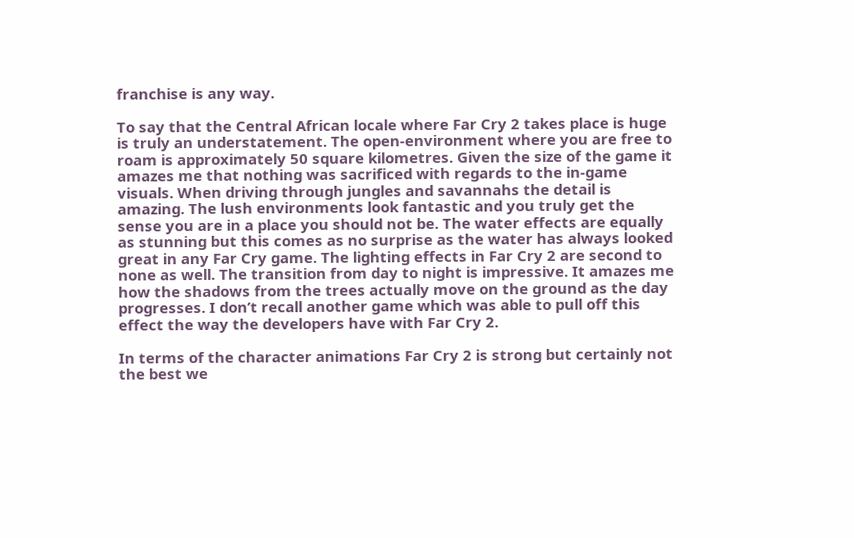franchise is any way.

To say that the Central African locale where Far Cry 2 takes place is huge is truly an understatement. The open-environment where you are free to roam is approximately 50 square kilometres. Given the size of the game it amazes me that nothing was sacrificed with regards to the in-game visuals. When driving through jungles and savannahs the detail is amazing. The lush environments look fantastic and you truly get the sense you are in a place you should not be. The water effects are equally as stunning but this comes as no surprise as the water has always looked great in any Far Cry game. The lighting effects in Far Cry 2 are second to none as well. The transition from day to night is impressive. It amazes me how the shadows from the trees actually move on the ground as the day progresses. I don’t recall another game which was able to pull off this effect the way the developers have with Far Cry 2.

In terms of the character animations Far Cry 2 is strong but certainly not the best we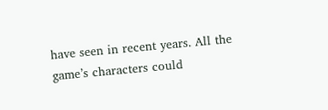have seen in recent years. All the game’s characters could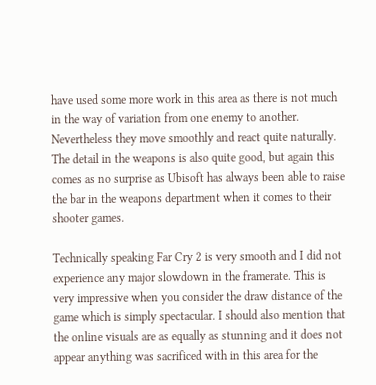have used some more work in this area as there is not much in the way of variation from one enemy to another. Nevertheless they move smoothly and react quite naturally. The detail in the weapons is also quite good, but again this comes as no surprise as Ubisoft has always been able to raise the bar in the weapons department when it comes to their shooter games.

Technically speaking Far Cry 2 is very smooth and I did not experience any major slowdown in the framerate. This is very impressive when you consider the draw distance of the game which is simply spectacular. I should also mention that the online visuals are as equally as stunning and it does not appear anything was sacrificed with in this area for the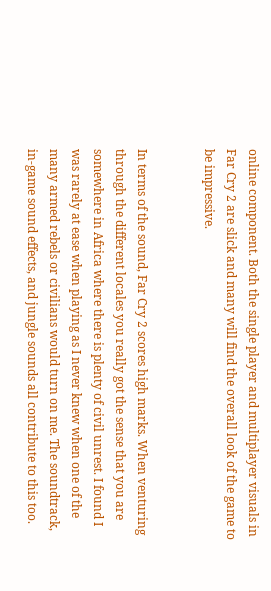online component. Both the single player and multiplayer visuals in Far Cry 2 are slick and many will find the overall look of the game to be impressive.


In terms of the sound, Far Cry 2 scores high marks. When venturing through the different locales you really got the sense that you are somewhere in Africa where there is plenty of civil unrest. I found I was rarely at ease when playing as I never knew when one of the many armed rebels or civilians would turn on me. The soundtrack, in-game sound effects, and jungle sounds all contribute to this too.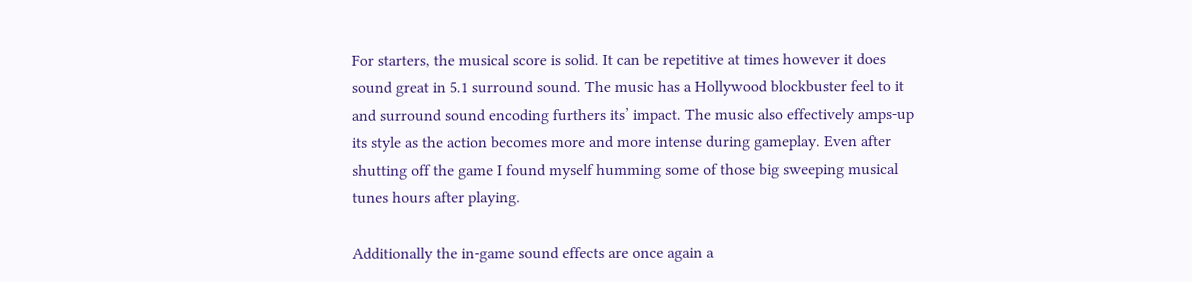For starters, the musical score is solid. It can be repetitive at times however it does sound great in 5.1 surround sound. The music has a Hollywood blockbuster feel to it and surround sound encoding furthers its’ impact. The music also effectively amps-up its style as the action becomes more and more intense during gameplay. Even after shutting off the game I found myself humming some of those big sweeping musical tunes hours after playing.

Additionally the in-game sound effects are once again a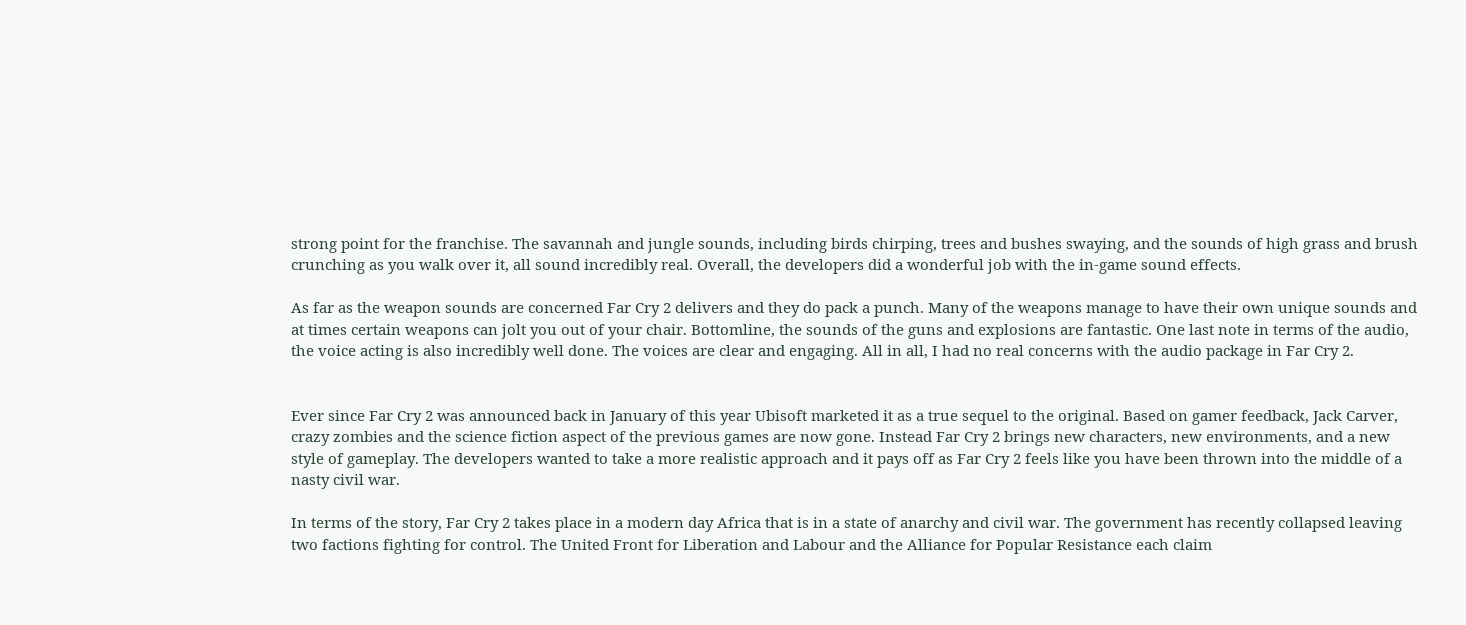strong point for the franchise. The savannah and jungle sounds, including birds chirping, trees and bushes swaying, and the sounds of high grass and brush crunching as you walk over it, all sound incredibly real. Overall, the developers did a wonderful job with the in-game sound effects.

As far as the weapon sounds are concerned Far Cry 2 delivers and they do pack a punch. Many of the weapons manage to have their own unique sounds and at times certain weapons can jolt you out of your chair. Bottomline, the sounds of the guns and explosions are fantastic. One last note in terms of the audio, the voice acting is also incredibly well done. The voices are clear and engaging. All in all, I had no real concerns with the audio package in Far Cry 2.


Ever since Far Cry 2 was announced back in January of this year Ubisoft marketed it as a true sequel to the original. Based on gamer feedback, Jack Carver, crazy zombies and the science fiction aspect of the previous games are now gone. Instead Far Cry 2 brings new characters, new environments, and a new style of gameplay. The developers wanted to take a more realistic approach and it pays off as Far Cry 2 feels like you have been thrown into the middle of a nasty civil war.

In terms of the story, Far Cry 2 takes place in a modern day Africa that is in a state of anarchy and civil war. The government has recently collapsed leaving two factions fighting for control. The United Front for Liberation and Labour and the Alliance for Popular Resistance each claim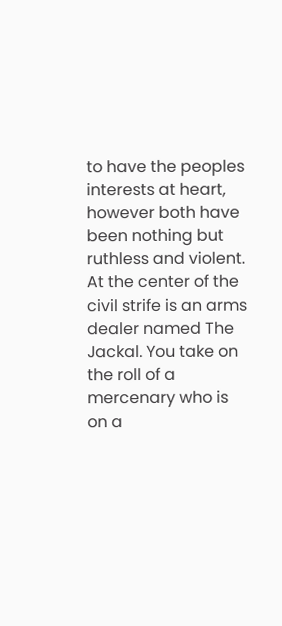to have the peoples interests at heart, however both have been nothing but ruthless and violent. At the center of the civil strife is an arms dealer named The Jackal. You take on the roll of a mercenary who is on a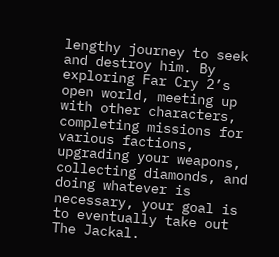lengthy journey to seek and destroy him. By exploring Far Cry 2’s open world, meeting up with other characters, completing missions for various factions, upgrading your weapons, collecting diamonds, and doing whatever is necessary, your goal is to eventually take out The Jackal.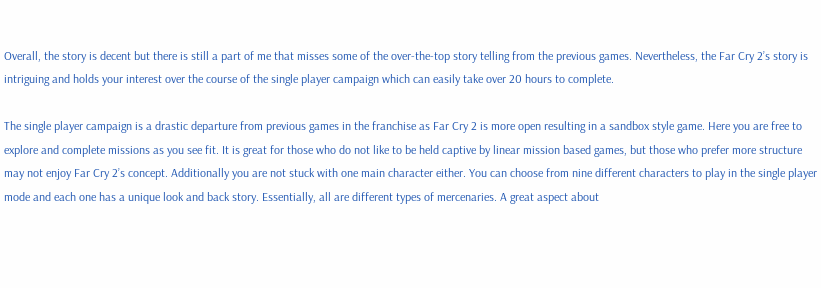Overall, the story is decent but there is still a part of me that misses some of the over-the-top story telling from the previous games. Nevertheless, the Far Cry 2’s story is intriguing and holds your interest over the course of the single player campaign which can easily take over 20 hours to complete.

The single player campaign is a drastic departure from previous games in the franchise as Far Cry 2 is more open resulting in a sandbox style game. Here you are free to explore and complete missions as you see fit. It is great for those who do not like to be held captive by linear mission based games, but those who prefer more structure may not enjoy Far Cry 2’s concept. Additionally you are not stuck with one main character either. You can choose from nine different characters to play in the single player mode and each one has a unique look and back story. Essentially, all are different types of mercenaries. A great aspect about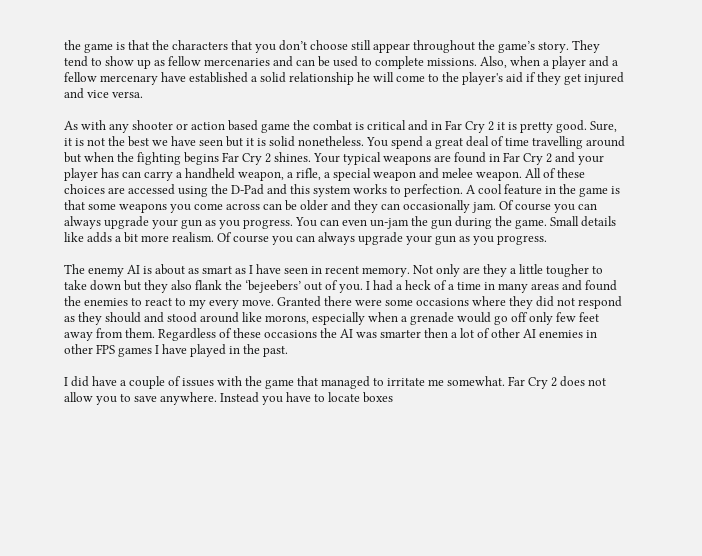the game is that the characters that you don’t choose still appear throughout the game’s story. They tend to show up as fellow mercenaries and can be used to complete missions. Also, when a player and a fellow mercenary have established a solid relationship he will come to the player's aid if they get injured and vice versa.

As with any shooter or action based game the combat is critical and in Far Cry 2 it is pretty good. Sure, it is not the best we have seen but it is solid nonetheless. You spend a great deal of time travelling around but when the fighting begins Far Cry 2 shines. Your typical weapons are found in Far Cry 2 and your player has can carry a handheld weapon, a rifle, a special weapon and melee weapon. All of these choices are accessed using the D-Pad and this system works to perfection. A cool feature in the game is that some weapons you come across can be older and they can occasionally jam. Of course you can always upgrade your gun as you progress. You can even un-jam the gun during the game. Small details like adds a bit more realism. Of course you can always upgrade your gun as you progress.

The enemy AI is about as smart as I have seen in recent memory. Not only are they a little tougher to take down but they also flank the ‘bejeebers’ out of you. I had a heck of a time in many areas and found the enemies to react to my every move. Granted there were some occasions where they did not respond as they should and stood around like morons, especially when a grenade would go off only few feet away from them. Regardless of these occasions the AI was smarter then a lot of other AI enemies in other FPS games I have played in the past.

I did have a couple of issues with the game that managed to irritate me somewhat. Far Cry 2 does not allow you to save anywhere. Instead you have to locate boxes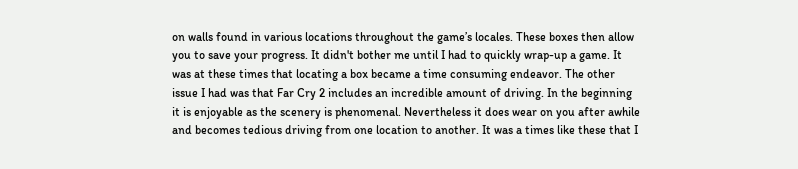on walls found in various locations throughout the game’s locales. These boxes then allow you to save your progress. It didn't bother me until I had to quickly wrap-up a game. It was at these times that locating a box became a time consuming endeavor. The other issue I had was that Far Cry 2 includes an incredible amount of driving. In the beginning it is enjoyable as the scenery is phenomenal. Nevertheless it does wear on you after awhile and becomes tedious driving from one location to another. It was a times like these that I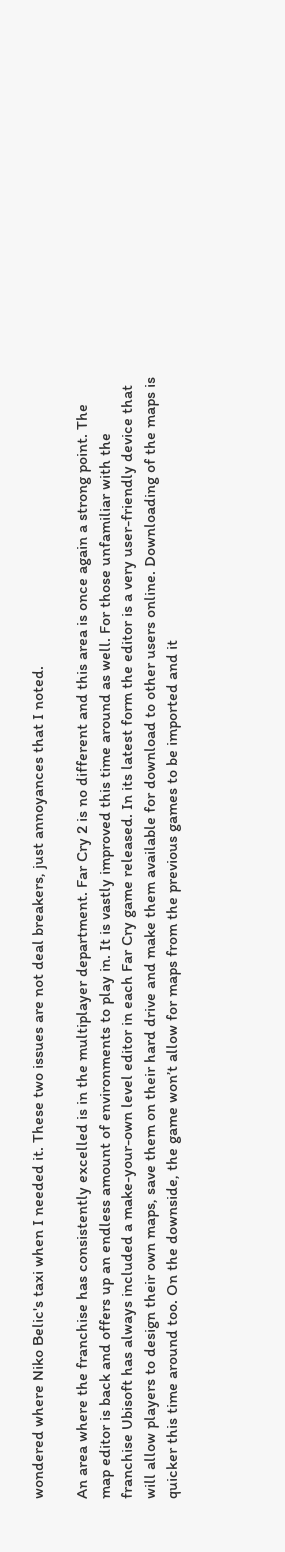wondered where Niko Belic's taxi when I needed it. These two issues are not deal breakers, just annoyances that I noted.

An area where the franchise has consistently excelled is in the multiplayer department. Far Cry 2 is no different and this area is once again a strong point. The map editor is back and offers up an endless amount of environments to play in. It is vastly improved this time around as well. For those unfamiliar with the franchise Ubisoft has always included a make-your-own level editor in each Far Cry game released. In its latest form the editor is a very user-friendly device that will allow players to design their own maps, save them on their hard drive and make them available for download to other users online. Downloading of the maps is quicker this time around too. On the downside, the game won’t allow for maps from the previous games to be imported and it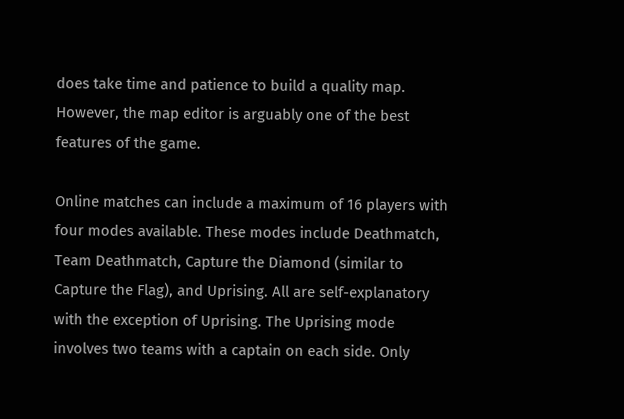does take time and patience to build a quality map. However, the map editor is arguably one of the best features of the game.

Online matches can include a maximum of 16 players with four modes available. These modes include Deathmatch, Team Deathmatch, Capture the Diamond (similar to Capture the Flag), and Uprising. All are self-explanatory with the exception of Uprising. The Uprising mode involves two teams with a captain on each side. Only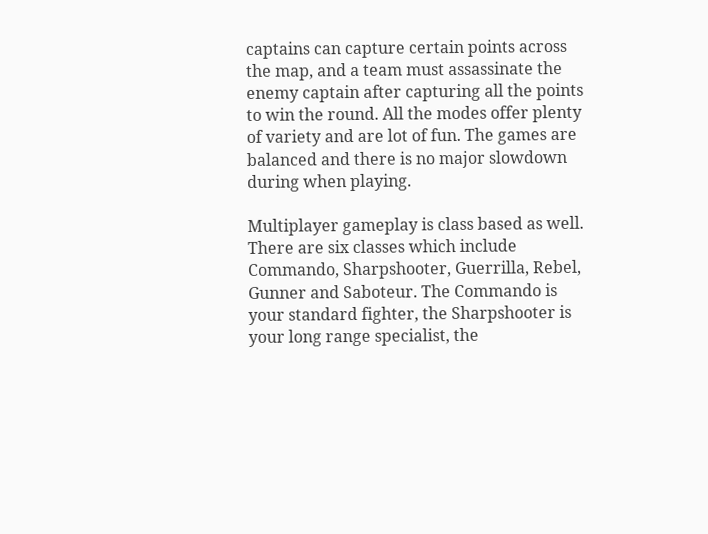captains can capture certain points across the map, and a team must assassinate the enemy captain after capturing all the points to win the round. All the modes offer plenty of variety and are lot of fun. The games are balanced and there is no major slowdown during when playing.

Multiplayer gameplay is class based as well. There are six classes which include Commando, Sharpshooter, Guerrilla, Rebel, Gunner and Saboteur. The Commando is your standard fighter, the Sharpshooter is your long range specialist, the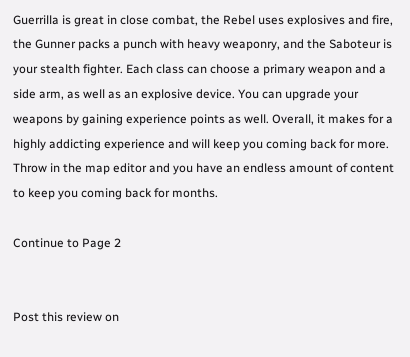Guerrilla is great in close combat, the Rebel uses explosives and fire, the Gunner packs a punch with heavy weaponry, and the Saboteur is your stealth fighter. Each class can choose a primary weapon and a side arm, as well as an explosive device. You can upgrade your weapons by gaining experience points as well. Overall, it makes for a highly addicting experience and will keep you coming back for more. Throw in the map editor and you have an endless amount of content to keep you coming back for months.

Continue to Page 2


Post this review on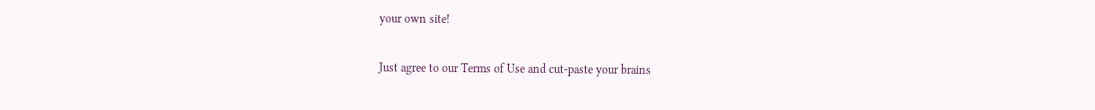your own site!

Just agree to our Terms of Use and cut-paste your brains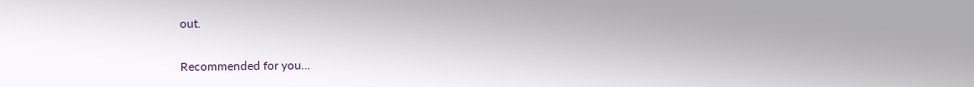out.

Recommended for you...